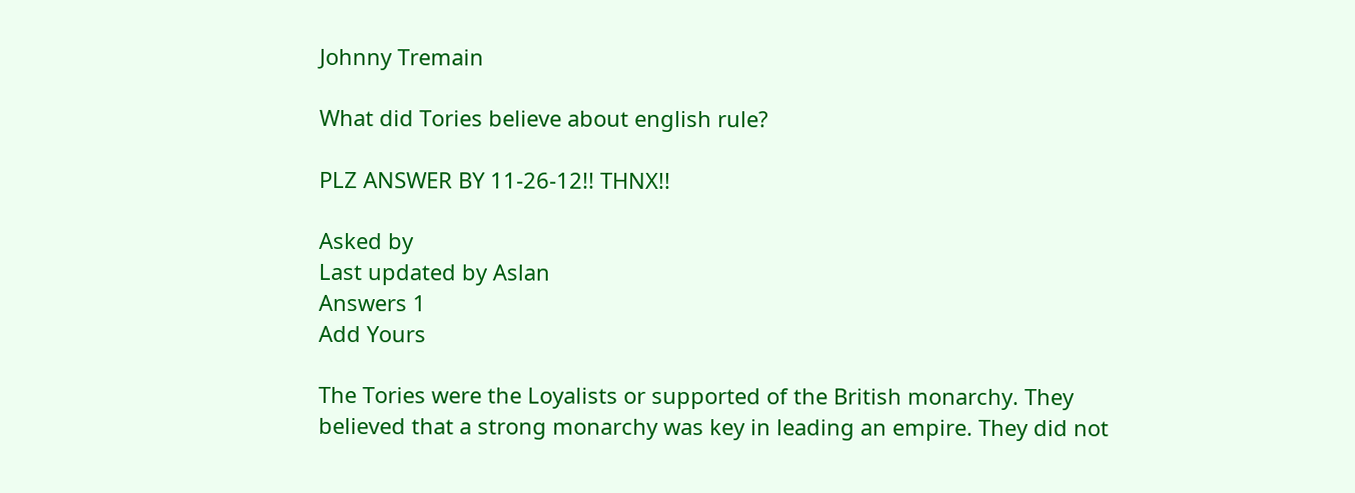Johnny Tremain

What did Tories believe about english rule?

PLZ ANSWER BY 11-26-12!! THNX!!

Asked by
Last updated by Aslan
Answers 1
Add Yours

The Tories were the Loyalists or supported of the British monarchy. They believed that a strong monarchy was key in leading an empire. They did not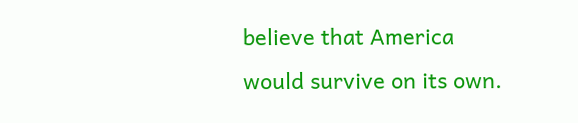believe that America would survive on its own.